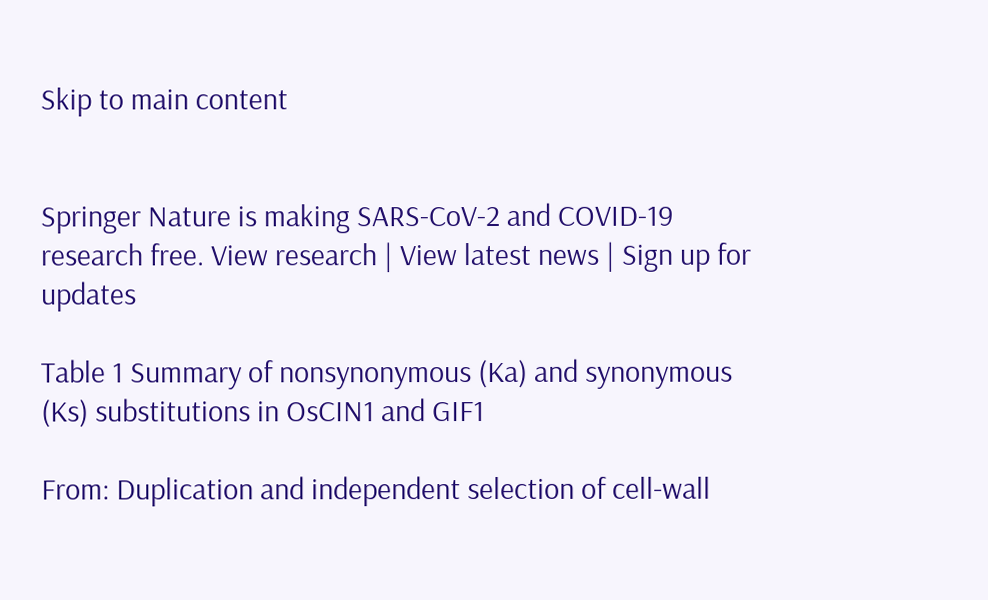Skip to main content


Springer Nature is making SARS-CoV-2 and COVID-19 research free. View research | View latest news | Sign up for updates

Table 1 Summary of nonsynonymous (Ka) and synonymous (Ks) substitutions in OsCIN1 and GIF1

From: Duplication and independent selection of cell-wall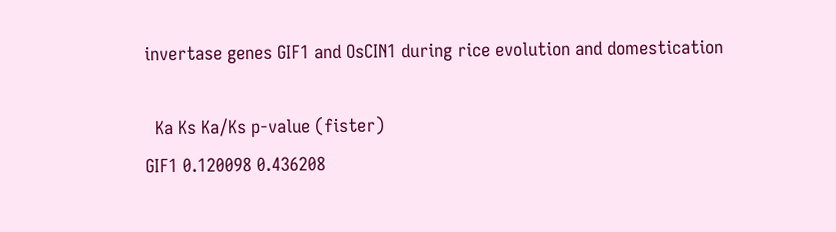invertase genes GIF1 and OsCIN1 during rice evolution and domestication

  Ka Ks Ka/Ks p-value (fister)
GIF1 0.120098 0.436208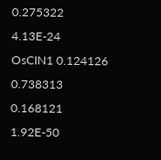0.275322 4.13E-24
OsCIN1 0.124126 0.738313 0.168121 1.92E-50